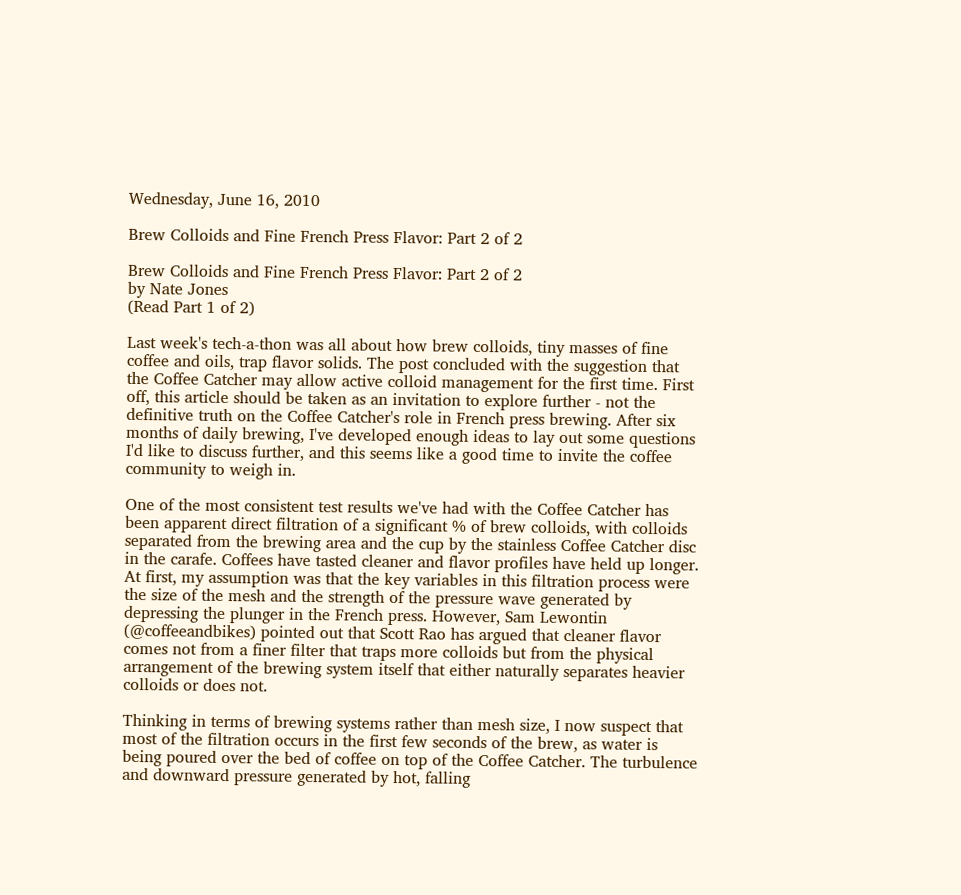Wednesday, June 16, 2010

Brew Colloids and Fine French Press Flavor: Part 2 of 2

Brew Colloids and Fine French Press Flavor: Part 2 of 2
by Nate Jones
(Read Part 1 of 2)

Last week's tech-a-thon was all about how brew colloids, tiny masses of fine coffee and oils, trap flavor solids. The post concluded with the suggestion that the Coffee Catcher may allow active colloid management for the first time. First off, this article should be taken as an invitation to explore further - not the definitive truth on the Coffee Catcher's role in French press brewing. After six months of daily brewing, I've developed enough ideas to lay out some questions I'd like to discuss further, and this seems like a good time to invite the coffee community to weigh in.

One of the most consistent test results we've had with the Coffee Catcher has been apparent direct filtration of a significant % of brew colloids, with colloids separated from the brewing area and the cup by the stainless Coffee Catcher disc in the carafe. Coffees have tasted cleaner and flavor profiles have held up longer. At first, my assumption was that the key variables in this filtration process were the size of the mesh and the strength of the pressure wave generated by depressing the plunger in the French press. However, Sam Lewontin (@coffeeandbikes) pointed out that Scott Rao has argued that cleaner flavor comes not from a finer filter that traps more colloids but from the physical arrangement of the brewing system itself that either naturally separates heavier colloids or does not.

Thinking in terms of brewing systems rather than mesh size, I now suspect that most of the filtration occurs in the first few seconds of the brew, as water is being poured over the bed of coffee on top of the Coffee Catcher. The turbulence and downward pressure generated by hot, falling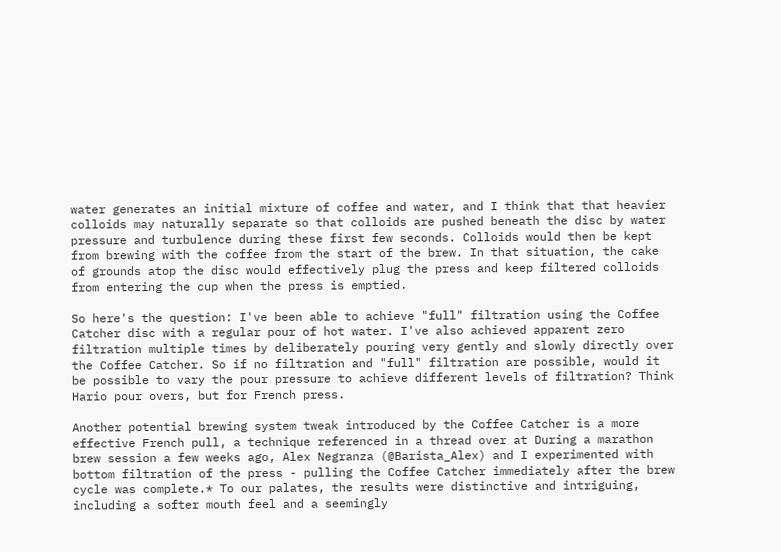water generates an initial mixture of coffee and water, and I think that that heavier colloids may naturally separate so that colloids are pushed beneath the disc by water pressure and turbulence during these first few seconds. Colloids would then be kept from brewing with the coffee from the start of the brew. In that situation, the cake of grounds atop the disc would effectively plug the press and keep filtered colloids from entering the cup when the press is emptied.

So here's the question: I've been able to achieve "full" filtration using the Coffee Catcher disc with a regular pour of hot water. I've also achieved apparent zero filtration multiple times by deliberately pouring very gently and slowly directly over the Coffee Catcher. So if no filtration and "full" filtration are possible, would it be possible to vary the pour pressure to achieve different levels of filtration? Think Hario pour overs, but for French press.

Another potential brewing system tweak introduced by the Coffee Catcher is a more effective French pull, a technique referenced in a thread over at During a marathon brew session a few weeks ago, Alex Negranza (@Barista_Alex) and I experimented with bottom filtration of the press - pulling the Coffee Catcher immediately after the brew cycle was complete.* To our palates, the results were distinctive and intriguing, including a softer mouth feel and a seemingly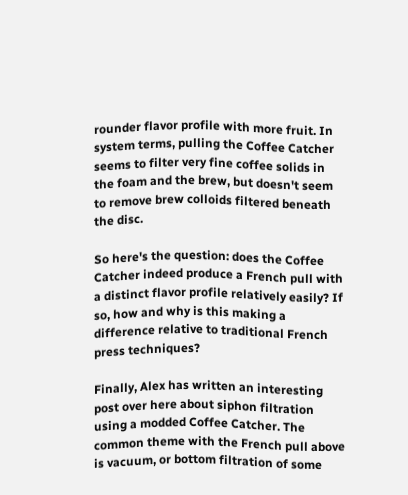rounder flavor profile with more fruit. In system terms, pulling the Coffee Catcher seems to filter very fine coffee solids in the foam and the brew, but doesn't seem to remove brew colloids filtered beneath the disc.

So here's the question: does the Coffee Catcher indeed produce a French pull with a distinct flavor profile relatively easily? If so, how and why is this making a difference relative to traditional French press techniques?

Finally, Alex has written an interesting post over here about siphon filtration using a modded Coffee Catcher. The common theme with the French pull above is vacuum, or bottom filtration of some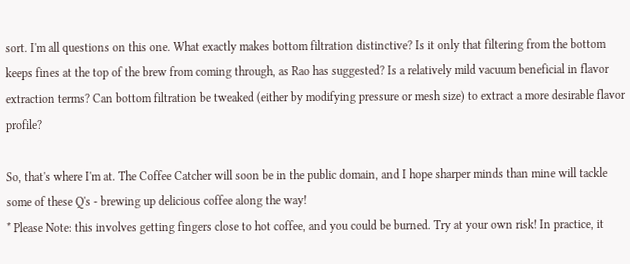sort. I'm all questions on this one. What exactly makes bottom filtration distinctive? Is it only that filtering from the bottom keeps fines at the top of the brew from coming through, as Rao has suggested? Is a relatively mild vacuum beneficial in flavor extraction terms? Can bottom filtration be tweaked (either by modifying pressure or mesh size) to extract a more desirable flavor profile?

So, that's where I'm at. The Coffee Catcher will soon be in the public domain, and I hope sharper minds than mine will tackle some of these Q's - brewing up delicious coffee along the way!
* Please Note: this involves getting fingers close to hot coffee, and you could be burned. Try at your own risk! In practice, it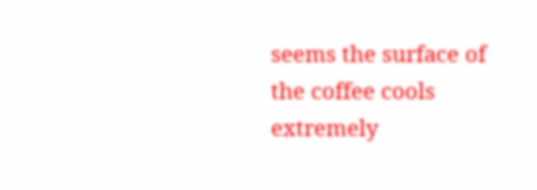seems the surface of the coffee cools extremely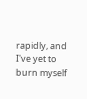rapidly, and I've yet to burn myself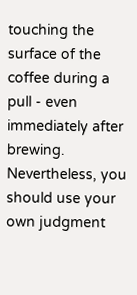touching the surface of the coffee during a pull - even immediately after brewing. Nevertheless, you should use your own judgment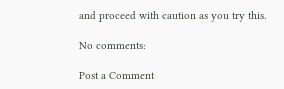and proceed with caution as you try this.

No comments:

Post a Comment